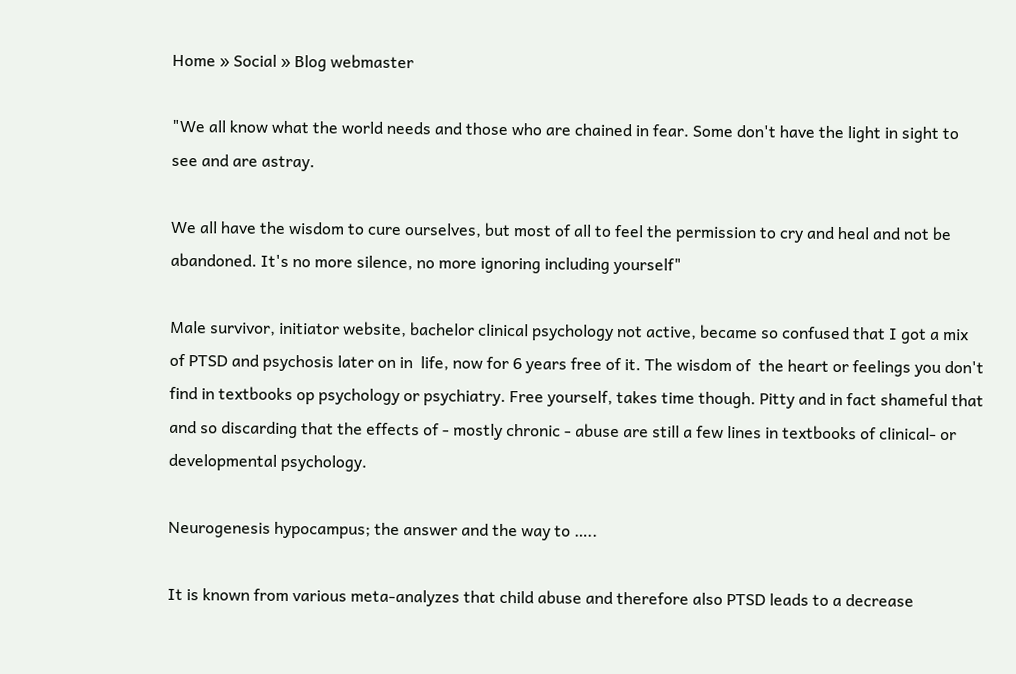Home » Social » Blog webmaster

"We all know what the world needs and those who are chained in fear. Some don't have the light in sight to see and are astray.

We all have the wisdom to cure ourselves, but most of all to feel the permission to cry and heal and not be abandoned. It's no more silence, no more ignoring including yourself"

Male survivor, initiator website, bachelor clinical psychology not active, became so confused that I got a mix of PTSD and psychosis later on in  life, now for 6 years free of it. The wisdom of  the heart or feelings you don't find in textbooks op psychology or psychiatry. Free yourself, takes time though. Pitty and in fact shameful that and so discarding that the effects of - mostly chronic - abuse are still a few lines in textbooks of clinical- or developmental psychology.

Neurogenesis hypocampus; the answer and the way to …..

It is known from various meta-analyzes that child abuse and therefore also PTSD leads to a decrease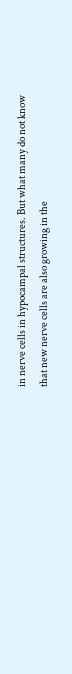in nerve cells in hypocampal structures. But what many do not know that new nerve cells are also growing in the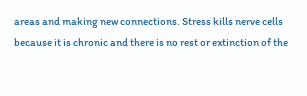areas and making new connections. Stress kills nerve cells because it is chronic and there is no rest or extinction of the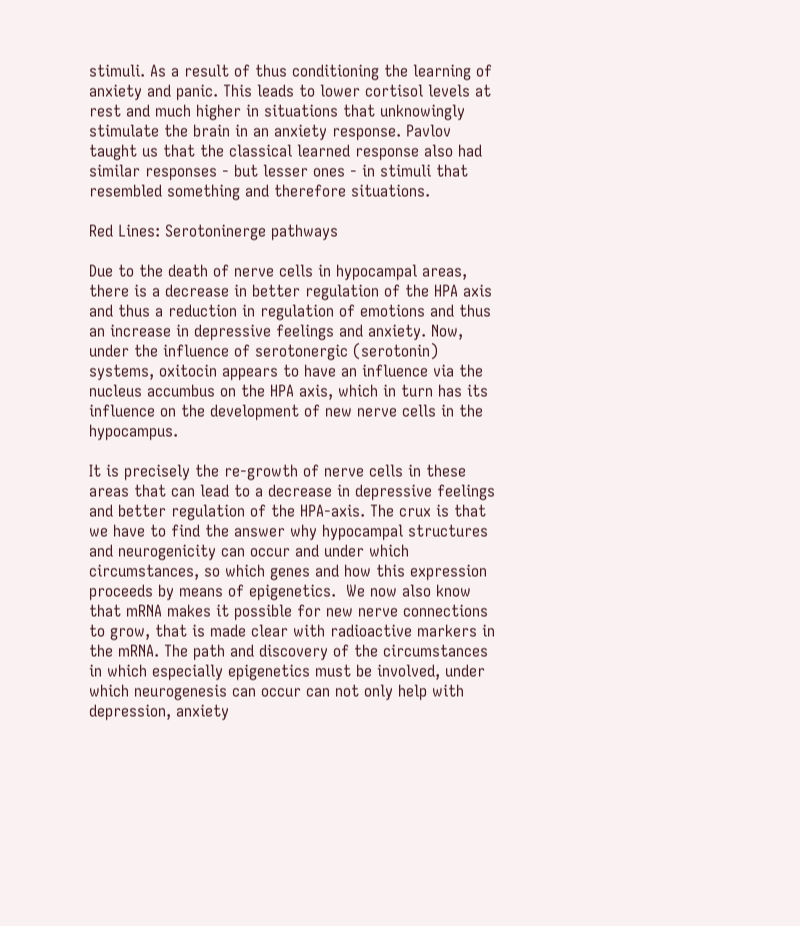stimuli. As a result of thus conditioning the learning of anxiety and panic. This leads to lower cortisol levels at rest and much higher in situations that unknowingly stimulate the brain in an anxiety response. Pavlov taught us that the classical learned response also had similar responses - but lesser ones - in stimuli that resembled something and therefore situations.

Red Lines: Serotoninerge pathways

Due to the death of nerve cells in hypocampal areas, there is a decrease in better regulation of the HPA axis and thus a reduction in regulation of emotions and thus an increase in depressive feelings and anxiety. Now, under the influence of serotonergic (serotonin) systems, oxitocin appears to have an influence via the nucleus accumbus on the HPA axis, which in turn has its influence on the development of new nerve cells in the hypocampus.

It is precisely the re-growth of nerve cells in these areas that can lead to a decrease in depressive feelings and better regulation of the HPA-axis. The crux is that we have to find the answer why hypocampal structures and neurogenicity can occur and under which circumstances, so which genes and how this expression proceeds by means of epigenetics.  We now also know that mRNA makes it possible for new nerve connections to grow, that is made clear with radioactive markers in the mRNA. The path and discovery of the circumstances in which especially epigenetics must be involved, under which neurogenesis can occur can not only help with depression, anxiety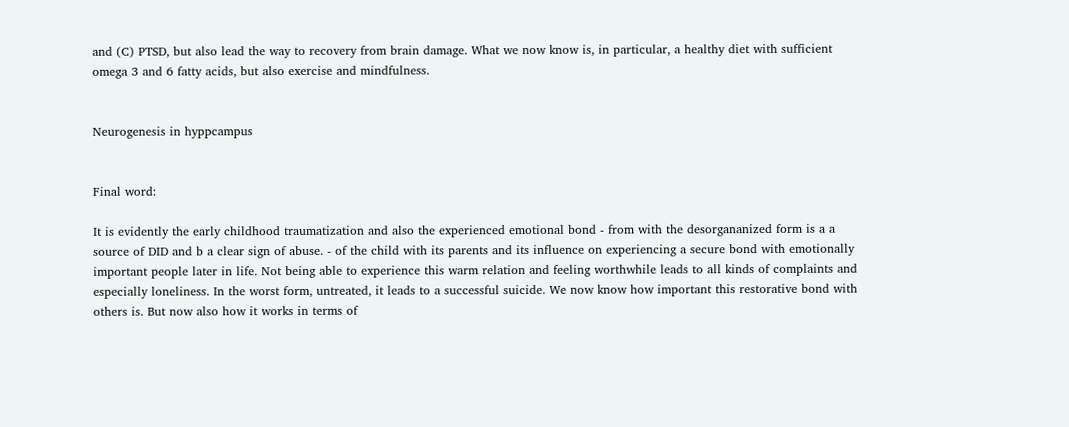and (C) PTSD, but also lead the way to recovery from brain damage. What we now know is, in particular, a healthy diet with sufficient omega 3 and 6 fatty acids, but also exercise and mindfulness.


Neurogenesis in hyppcampus


Final word:

It is evidently the early childhood traumatization and also the experienced emotional bond - from with the desorgananized form is a a source of DID and b a clear sign of abuse. - of the child with its parents and its influence on experiencing a secure bond with emotionally important people later in life. Not being able to experience this warm relation and feeling worthwhile leads to all kinds of complaints and especially loneliness. In the worst form, untreated, it leads to a successful suicide. We now know how important this restorative bond with others is. But now also how it works in terms of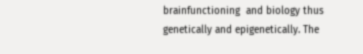brainfunctioning  and biology thus genetically and epigenetically. The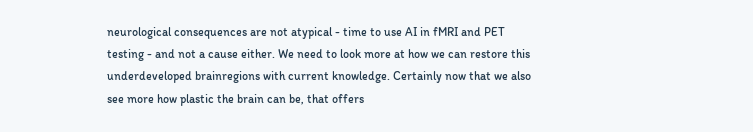neurological consequences are not atypical - time to use AI in fMRI and PET testing - and not a cause either. We need to look more at how we can restore this underdeveloped brainregions with current knowledge. Certainly now that we also see more how plastic the brain can be, that offers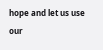hope and let us use our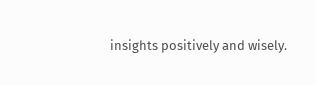insights positively and wisely.